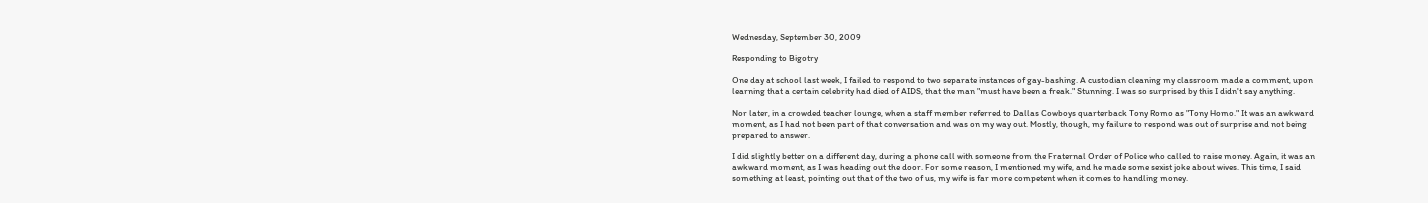Wednesday, September 30, 2009

Responding to Bigotry

One day at school last week, I failed to respond to two separate instances of gay-bashing. A custodian cleaning my classroom made a comment, upon learning that a certain celebrity had died of AIDS, that the man "must have been a freak." Stunning. I was so surprised by this I didn't say anything.

Nor later, in a crowded teacher lounge, when a staff member referred to Dallas Cowboys quarterback Tony Romo as "Tony Homo." It was an awkward moment, as I had not been part of that conversation and was on my way out. Mostly, though, my failure to respond was out of surprise and not being prepared to answer.

I did slightly better on a different day, during a phone call with someone from the Fraternal Order of Police who called to raise money. Again, it was an awkward moment, as I was heading out the door. For some reason, I mentioned my wife, and he made some sexist joke about wives. This time, I said something at least, pointing out that of the two of us, my wife is far more competent when it comes to handling money.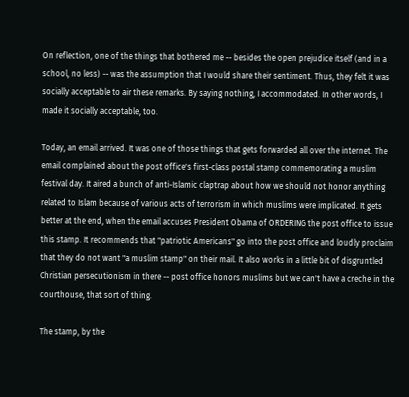On reflection, one of the things that bothered me -- besides the open prejudice itself (and in a school, no less) -- was the assumption that I would share their sentiment. Thus, they felt it was socially acceptable to air these remarks. By saying nothing, I accommodated. In other words, I made it socially acceptable, too.

Today, an email arrived. It was one of those things that gets forwarded all over the internet. The email complained about the post office's first-class postal stamp commemorating a muslim festival day. It aired a bunch of anti-Islamic claptrap about how we should not honor anything related to Islam because of various acts of terrorism in which muslims were implicated. It gets better at the end, when the email accuses President Obama of ORDERING the post office to issue this stamp. It recommends that "patriotic Americans" go into the post office and loudly proclaim that they do not want "a muslim stamp" on their mail. It also works in a little bit of disgruntled Christian persecutionism in there -- post office honors muslims but we can't have a creche in the courthouse, that sort of thing.

The stamp, by the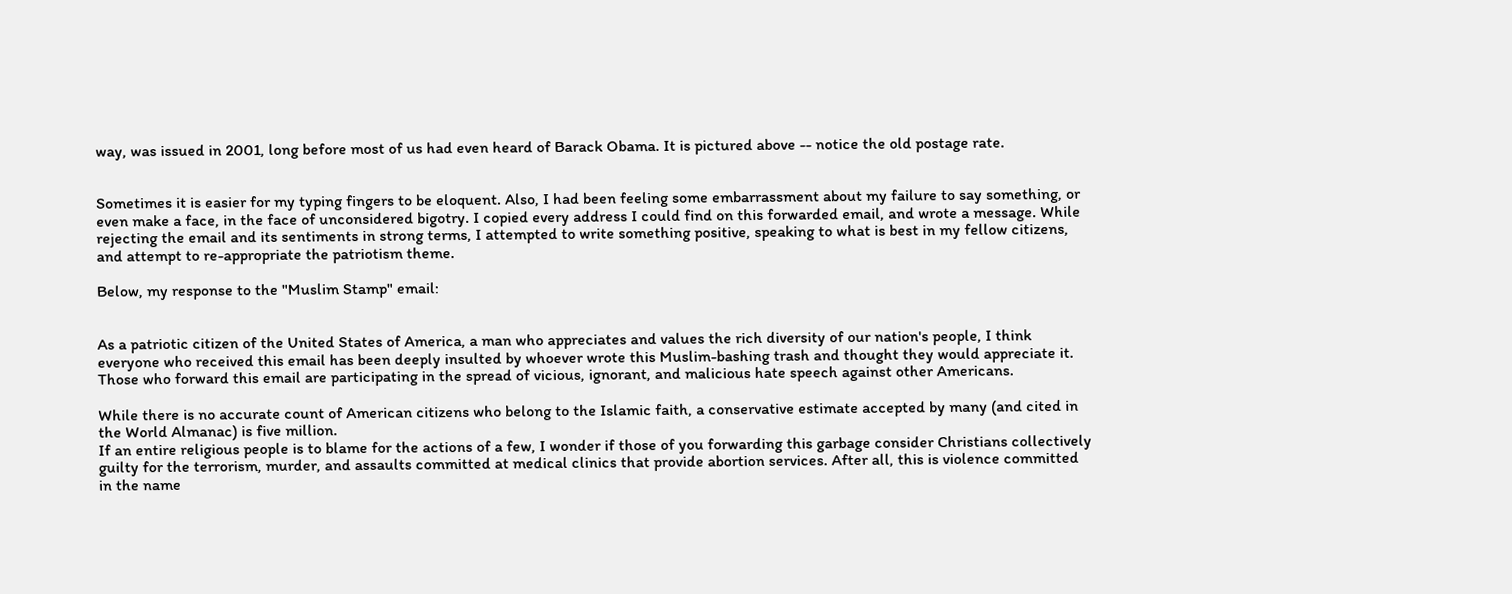way, was issued in 2001, long before most of us had even heard of Barack Obama. It is pictured above -- notice the old postage rate.


Sometimes it is easier for my typing fingers to be eloquent. Also, I had been feeling some embarrassment about my failure to say something, or even make a face, in the face of unconsidered bigotry. I copied every address I could find on this forwarded email, and wrote a message. While rejecting the email and its sentiments in strong terms, I attempted to write something positive, speaking to what is best in my fellow citizens, and attempt to re-appropriate the patriotism theme.

Below, my response to the "Muslim Stamp" email:


As a patriotic citizen of the United States of America, a man who appreciates and values the rich diversity of our nation's people, I think everyone who received this email has been deeply insulted by whoever wrote this Muslim-bashing trash and thought they would appreciate it. Those who forward this email are participating in the spread of vicious, ignorant, and malicious hate speech against other Americans.

While there is no accurate count of American citizens who belong to the Islamic faith, a conservative estimate accepted by many (and cited in the World Almanac) is five million.
If an entire religious people is to blame for the actions of a few, I wonder if those of you forwarding this garbage consider Christians collectively guilty for the terrorism, murder, and assaults committed at medical clinics that provide abortion services. After all, this is violence committed in the name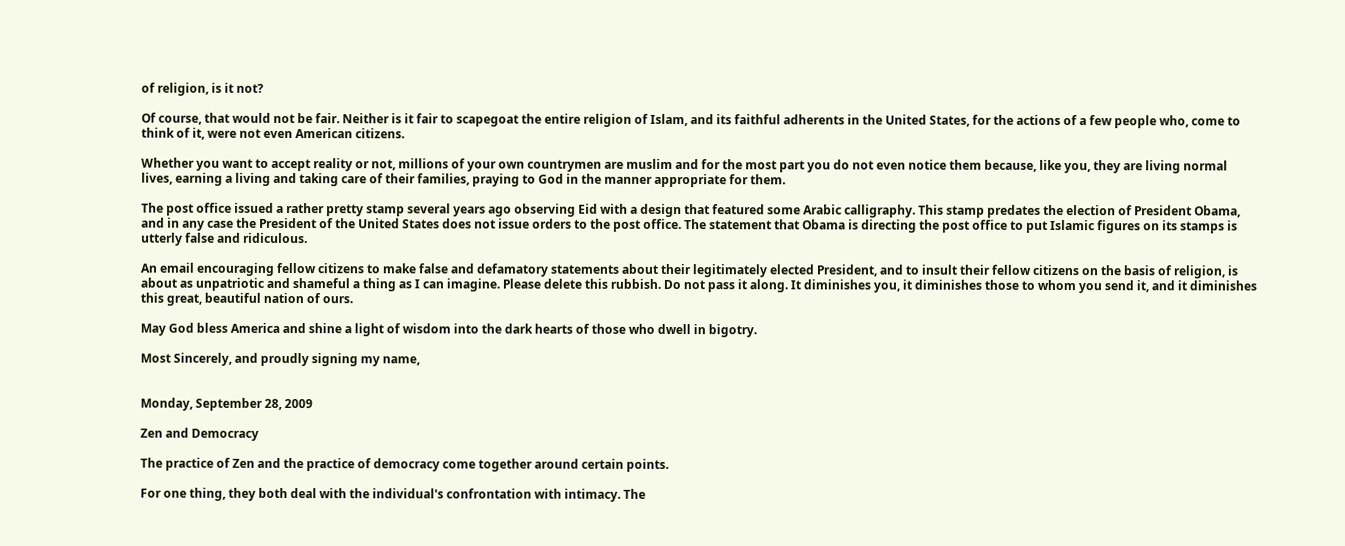of religion, is it not?

Of course, that would not be fair. Neither is it fair to scapegoat the entire religion of Islam, and its faithful adherents in the United States, for the actions of a few people who, come to think of it, were not even American citizens.

Whether you want to accept reality or not, millions of your own countrymen are muslim and for the most part you do not even notice them because, like you, they are living normal lives, earning a living and taking care of their families, praying to God in the manner appropriate for them.

The post office issued a rather pretty stamp several years ago observing Eid with a design that featured some Arabic calligraphy. This stamp predates the election of President Obama, and in any case the President of the United States does not issue orders to the post office. The statement that Obama is directing the post office to put Islamic figures on its stamps is utterly false and ridiculous.

An email encouraging fellow citizens to make false and defamatory statements about their legitimately elected President, and to insult their fellow citizens on the basis of religion, is about as unpatriotic and shameful a thing as I can imagine. Please delete this rubbish. Do not pass it along. It diminishes you, it diminishes those to whom you send it, and it diminishes this great, beautiful nation of ours.

May God bless America and shine a light of wisdom into the dark hearts of those who dwell in bigotry.

Most Sincerely, and proudly signing my name,


Monday, September 28, 2009

Zen and Democracy

The practice of Zen and the practice of democracy come together around certain points.

For one thing, they both deal with the individual's confrontation with intimacy. The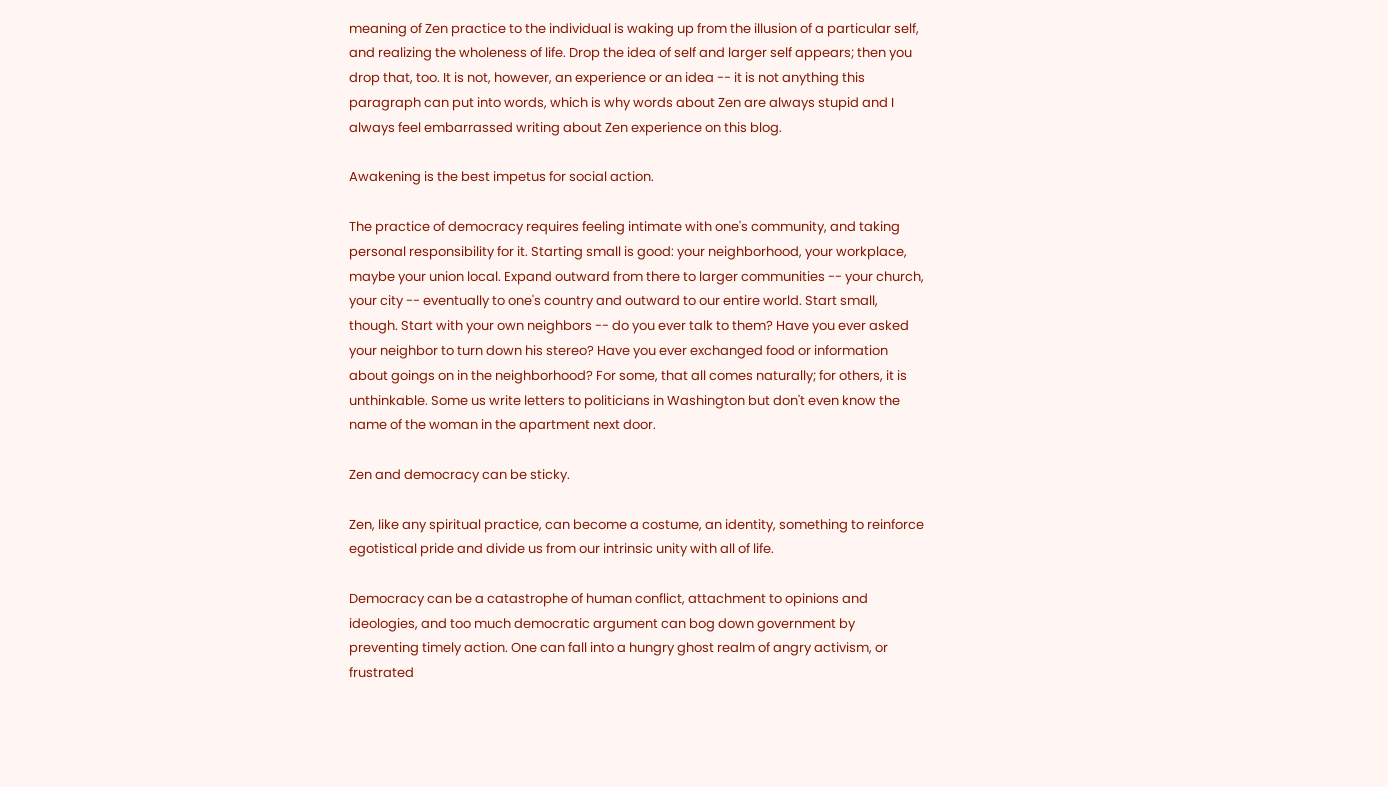meaning of Zen practice to the individual is waking up from the illusion of a particular self, and realizing the wholeness of life. Drop the idea of self and larger self appears; then you drop that, too. It is not, however, an experience or an idea -- it is not anything this paragraph can put into words, which is why words about Zen are always stupid and I always feel embarrassed writing about Zen experience on this blog.

Awakening is the best impetus for social action.

The practice of democracy requires feeling intimate with one's community, and taking personal responsibility for it. Starting small is good: your neighborhood, your workplace, maybe your union local. Expand outward from there to larger communities -- your church, your city -- eventually to one's country and outward to our entire world. Start small, though. Start with your own neighbors -- do you ever talk to them? Have you ever asked your neighbor to turn down his stereo? Have you ever exchanged food or information about goings on in the neighborhood? For some, that all comes naturally; for others, it is unthinkable. Some us write letters to politicians in Washington but don't even know the name of the woman in the apartment next door.

Zen and democracy can be sticky.

Zen, like any spiritual practice, can become a costume, an identity, something to reinforce egotistical pride and divide us from our intrinsic unity with all of life.

Democracy can be a catastrophe of human conflict, attachment to opinions and ideologies, and too much democratic argument can bog down government by preventing timely action. One can fall into a hungry ghost realm of angry activism, or frustrated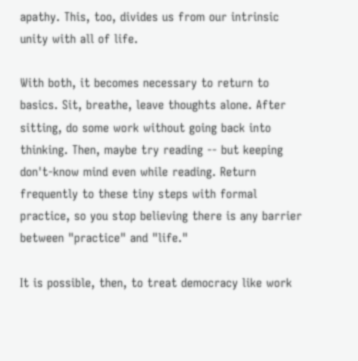apathy. This, too, divides us from our intrinsic unity with all of life.

With both, it becomes necessary to return to basics. Sit, breathe, leave thoughts alone. After sitting, do some work without going back into thinking. Then, maybe try reading -- but keeping don't-know mind even while reading. Return frequently to these tiny steps with formal practice, so you stop believing there is any barrier between "practice" and "life."

It is possible, then, to treat democracy like work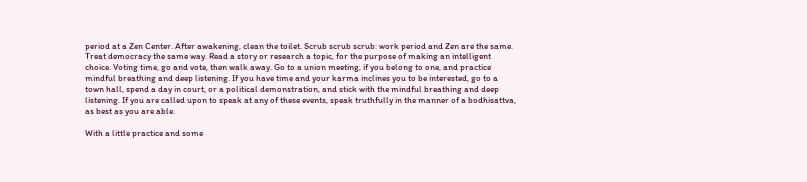period at a Zen Center. After awakening, clean the toilet. Scrub scrub scrub: work period and Zen are the same. Treat democracy the same way. Read a story or research a topic, for the purpose of making an intelligent choice. Voting time, go and vote, then walk away. Go to a union meeting, if you belong to one, and practice mindful breathing and deep listening. If you have time and your karma inclines you to be interested, go to a town hall, spend a day in court, or a political demonstration, and stick with the mindful breathing and deep listening. If you are called upon to speak at any of these events, speak truthfully in the manner of a bodhisattva, as best as you are able.

With a little practice and some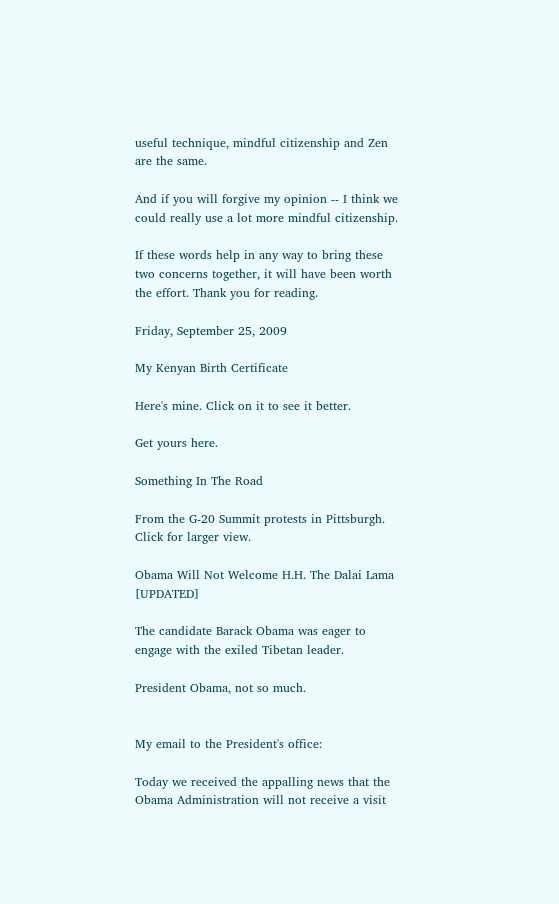useful technique, mindful citizenship and Zen are the same.

And if you will forgive my opinion -- I think we could really use a lot more mindful citizenship.

If these words help in any way to bring these two concerns together, it will have been worth the effort. Thank you for reading.

Friday, September 25, 2009

My Kenyan Birth Certificate

Here's mine. Click on it to see it better.

Get yours here.

Something In The Road

From the G-20 Summit protests in Pittsburgh.
Click for larger view.

Obama Will Not Welcome H.H. The Dalai Lama [UPDATED]

The candidate Barack Obama was eager to engage with the exiled Tibetan leader.

President Obama, not so much.


My email to the President's office:

Today we received the appalling news that the Obama Administration will not receive a visit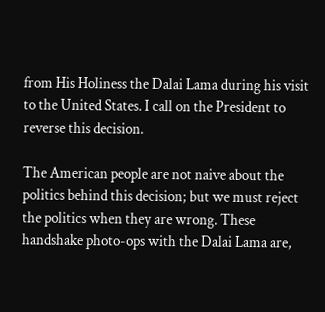from His Holiness the Dalai Lama during his visit to the United States. I call on the President to reverse this decision.

The American people are not naive about the politics behind this decision; but we must reject the politics when they are wrong. These handshake photo-ops with the Dalai Lama are,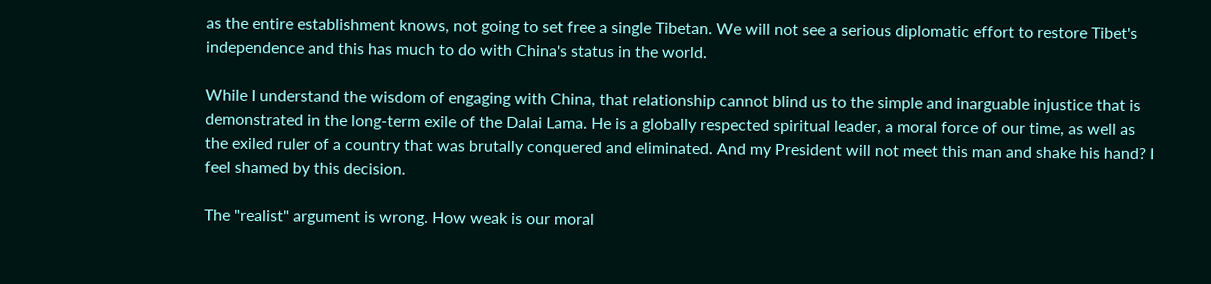as the entire establishment knows, not going to set free a single Tibetan. We will not see a serious diplomatic effort to restore Tibet's independence and this has much to do with China's status in the world.

While I understand the wisdom of engaging with China, that relationship cannot blind us to the simple and inarguable injustice that is demonstrated in the long-term exile of the Dalai Lama. He is a globally respected spiritual leader, a moral force of our time, as well as the exiled ruler of a country that was brutally conquered and eliminated. And my President will not meet this man and shake his hand? I feel shamed by this decision.

The "realist" argument is wrong. How weak is our moral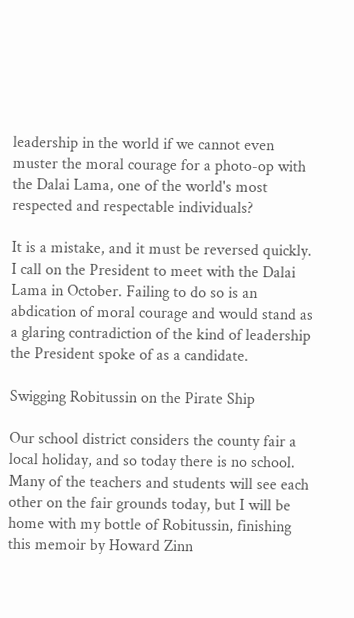leadership in the world if we cannot even muster the moral courage for a photo-op with the Dalai Lama, one of the world's most respected and respectable individuals?

It is a mistake, and it must be reversed quickly. I call on the President to meet with the Dalai Lama in October. Failing to do so is an abdication of moral courage and would stand as a glaring contradiction of the kind of leadership the President spoke of as a candidate.

Swigging Robitussin on the Pirate Ship

Our school district considers the county fair a local holiday, and so today there is no school. Many of the teachers and students will see each other on the fair grounds today, but I will be home with my bottle of Robitussin, finishing this memoir by Howard Zinn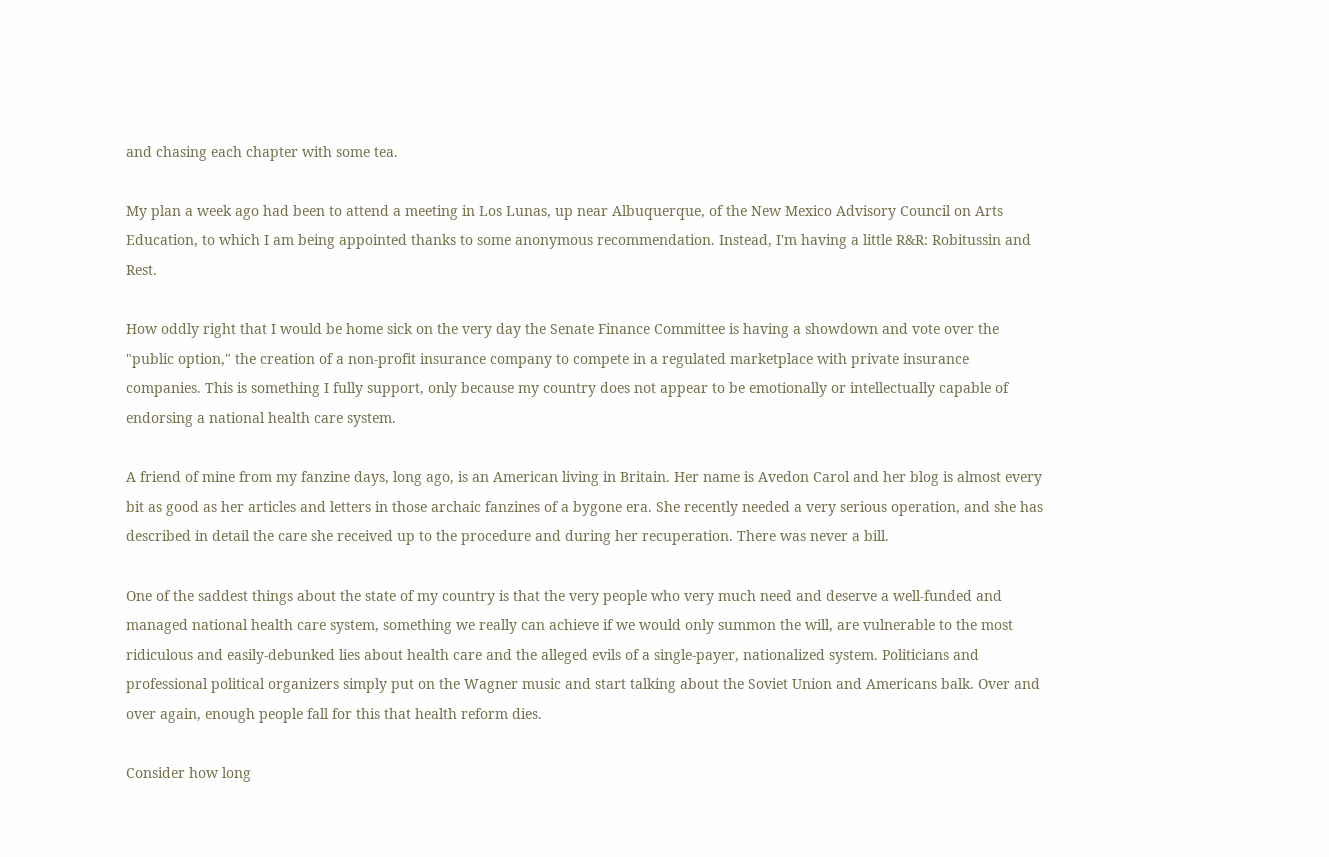and chasing each chapter with some tea.

My plan a week ago had been to attend a meeting in Los Lunas, up near Albuquerque, of the New Mexico Advisory Council on Arts Education, to which I am being appointed thanks to some anonymous recommendation. Instead, I'm having a little R&R: Robitussin and Rest.

How oddly right that I would be home sick on the very day the Senate Finance Committee is having a showdown and vote over the "public option," the creation of a non-profit insurance company to compete in a regulated marketplace with private insurance companies. This is something I fully support, only because my country does not appear to be emotionally or intellectually capable of endorsing a national health care system.

A friend of mine from my fanzine days, long ago, is an American living in Britain. Her name is Avedon Carol and her blog is almost every bit as good as her articles and letters in those archaic fanzines of a bygone era. She recently needed a very serious operation, and she has described in detail the care she received up to the procedure and during her recuperation. There was never a bill.

One of the saddest things about the state of my country is that the very people who very much need and deserve a well-funded and managed national health care system, something we really can achieve if we would only summon the will, are vulnerable to the most ridiculous and easily-debunked lies about health care and the alleged evils of a single-payer, nationalized system. Politicians and professional political organizers simply put on the Wagner music and start talking about the Soviet Union and Americans balk. Over and over again, enough people fall for this that health reform dies.

Consider how long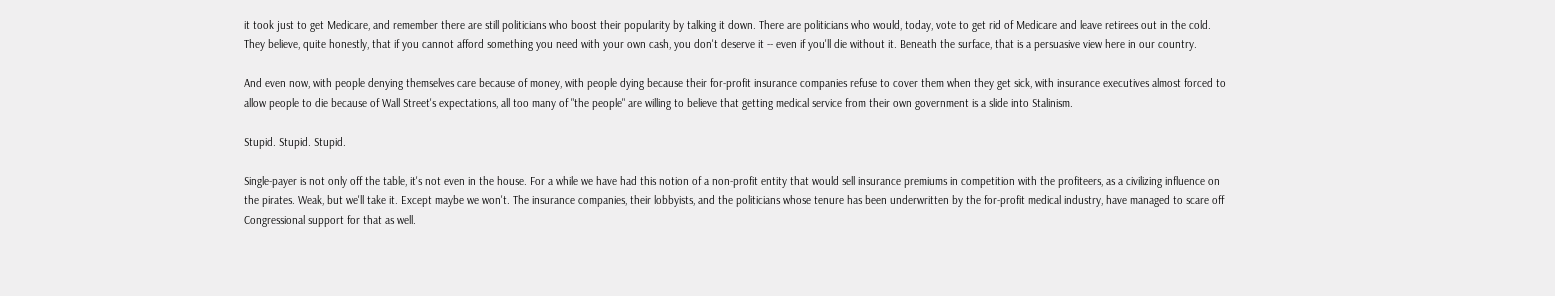it took just to get Medicare, and remember there are still politicians who boost their popularity by talking it down. There are politicians who would, today, vote to get rid of Medicare and leave retirees out in the cold. They believe, quite honestly, that if you cannot afford something you need with your own cash, you don't deserve it -- even if you'll die without it. Beneath the surface, that is a persuasive view here in our country.

And even now, with people denying themselves care because of money, with people dying because their for-profit insurance companies refuse to cover them when they get sick, with insurance executives almost forced to allow people to die because of Wall Street's expectations, all too many of "the people" are willing to believe that getting medical service from their own government is a slide into Stalinism.

Stupid. Stupid. Stupid.

Single-payer is not only off the table, it's not even in the house. For a while we have had this notion of a non-profit entity that would sell insurance premiums in competition with the profiteers, as a civilizing influence on the pirates. Weak, but we'll take it. Except maybe we won't. The insurance companies, their lobbyists, and the politicians whose tenure has been underwritten by the for-profit medical industry, have managed to scare off Congressional support for that as well.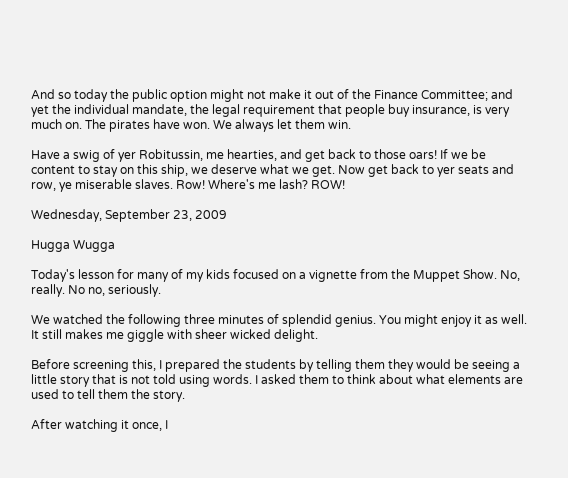And so today the public option might not make it out of the Finance Committee; and yet the individual mandate, the legal requirement that people buy insurance, is very much on. The pirates have won. We always let them win.

Have a swig of yer Robitussin, me hearties, and get back to those oars! If we be content to stay on this ship, we deserve what we get. Now get back to yer seats and row, ye miserable slaves. Row! Where's me lash? ROW!

Wednesday, September 23, 2009

Hugga Wugga

Today's lesson for many of my kids focused on a vignette from the Muppet Show. No, really. No no, seriously.

We watched the following three minutes of splendid genius. You might enjoy it as well. It still makes me giggle with sheer wicked delight.

Before screening this, I prepared the students by telling them they would be seeing a little story that is not told using words. I asked them to think about what elements are used to tell them the story.

After watching it once, I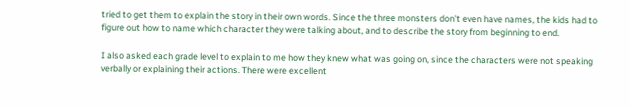tried to get them to explain the story in their own words. Since the three monsters don't even have names, the kids had to figure out how to name which character they were talking about, and to describe the story from beginning to end.

I also asked each grade level to explain to me how they knew what was going on, since the characters were not speaking verbally or explaining their actions. There were excellent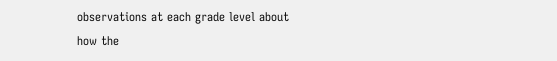observations at each grade level about how the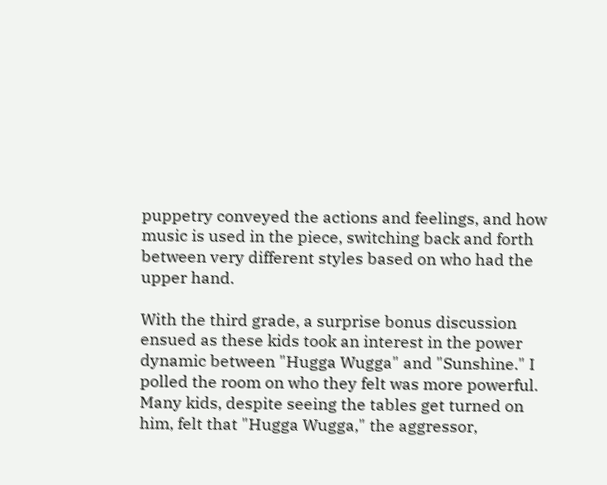puppetry conveyed the actions and feelings, and how music is used in the piece, switching back and forth between very different styles based on who had the upper hand.

With the third grade, a surprise bonus discussion ensued as these kids took an interest in the power dynamic between "Hugga Wugga" and "Sunshine." I polled the room on who they felt was more powerful. Many kids, despite seeing the tables get turned on him, felt that "Hugga Wugga," the aggressor,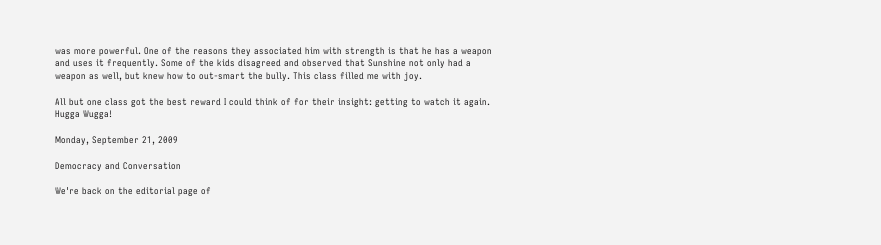was more powerful. One of the reasons they associated him with strength is that he has a weapon and uses it frequently. Some of the kids disagreed and observed that Sunshine not only had a weapon as well, but knew how to out-smart the bully. This class filled me with joy.

All but one class got the best reward I could think of for their insight: getting to watch it again. Hugga Wugga!

Monday, September 21, 2009

Democracy and Conversation

We're back on the editorial page of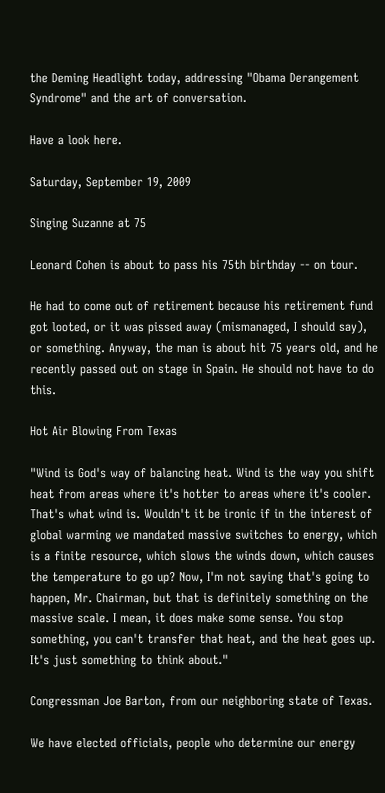the Deming Headlight today, addressing "Obama Derangement Syndrome" and the art of conversation.

Have a look here.

Saturday, September 19, 2009

Singing Suzanne at 75

Leonard Cohen is about to pass his 75th birthday -- on tour.

He had to come out of retirement because his retirement fund got looted, or it was pissed away (mismanaged, I should say), or something. Anyway, the man is about hit 75 years old, and he recently passed out on stage in Spain. He should not have to do this.

Hot Air Blowing From Texas

"Wind is God's way of balancing heat. Wind is the way you shift heat from areas where it's hotter to areas where it's cooler. That's what wind is. Wouldn't it be ironic if in the interest of global warming we mandated massive switches to energy, which is a finite resource, which slows the winds down, which causes the temperature to go up? Now, I'm not saying that's going to happen, Mr. Chairman, but that is definitely something on the massive scale. I mean, it does make some sense. You stop something, you can't transfer that heat, and the heat goes up. It's just something to think about."

Congressman Joe Barton, from our neighboring state of Texas.

We have elected officials, people who determine our energy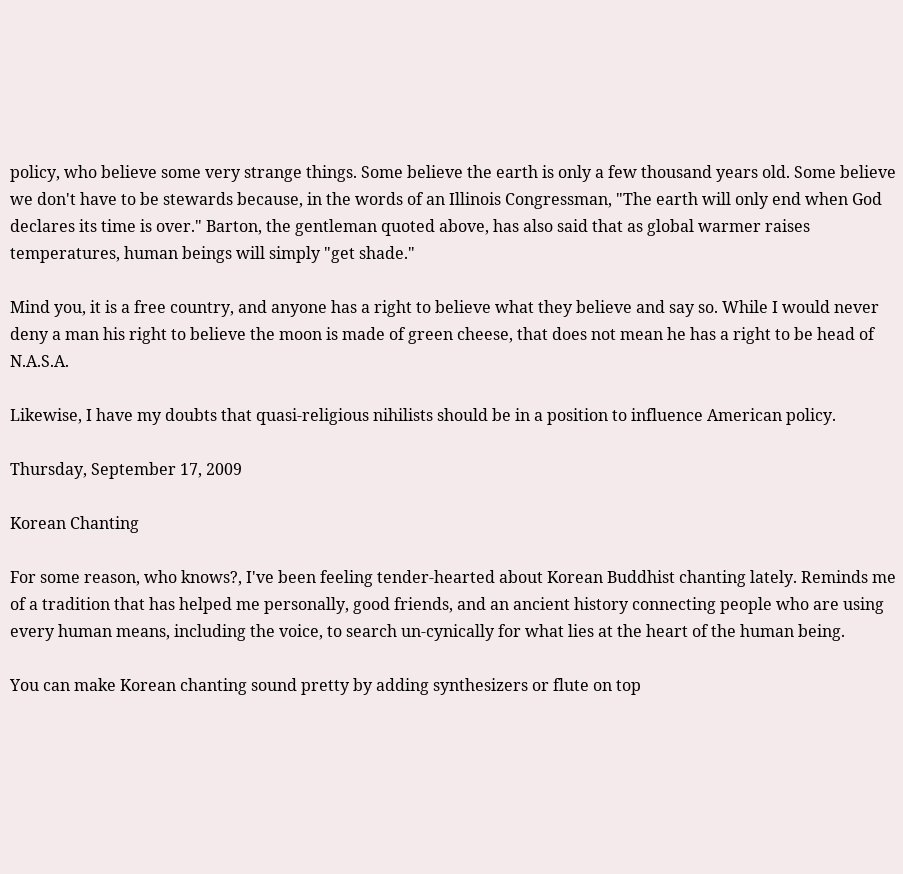policy, who believe some very strange things. Some believe the earth is only a few thousand years old. Some believe we don't have to be stewards because, in the words of an Illinois Congressman, "The earth will only end when God declares its time is over." Barton, the gentleman quoted above, has also said that as global warmer raises temperatures, human beings will simply "get shade."

Mind you, it is a free country, and anyone has a right to believe what they believe and say so. While I would never deny a man his right to believe the moon is made of green cheese, that does not mean he has a right to be head of N.A.S.A.

Likewise, I have my doubts that quasi-religious nihilists should be in a position to influence American policy.

Thursday, September 17, 2009

Korean Chanting

For some reason, who knows?, I've been feeling tender-hearted about Korean Buddhist chanting lately. Reminds me of a tradition that has helped me personally, good friends, and an ancient history connecting people who are using every human means, including the voice, to search un-cynically for what lies at the heart of the human being.

You can make Korean chanting sound pretty by adding synthesizers or flute on top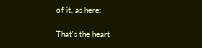of it, as here:

That's the heart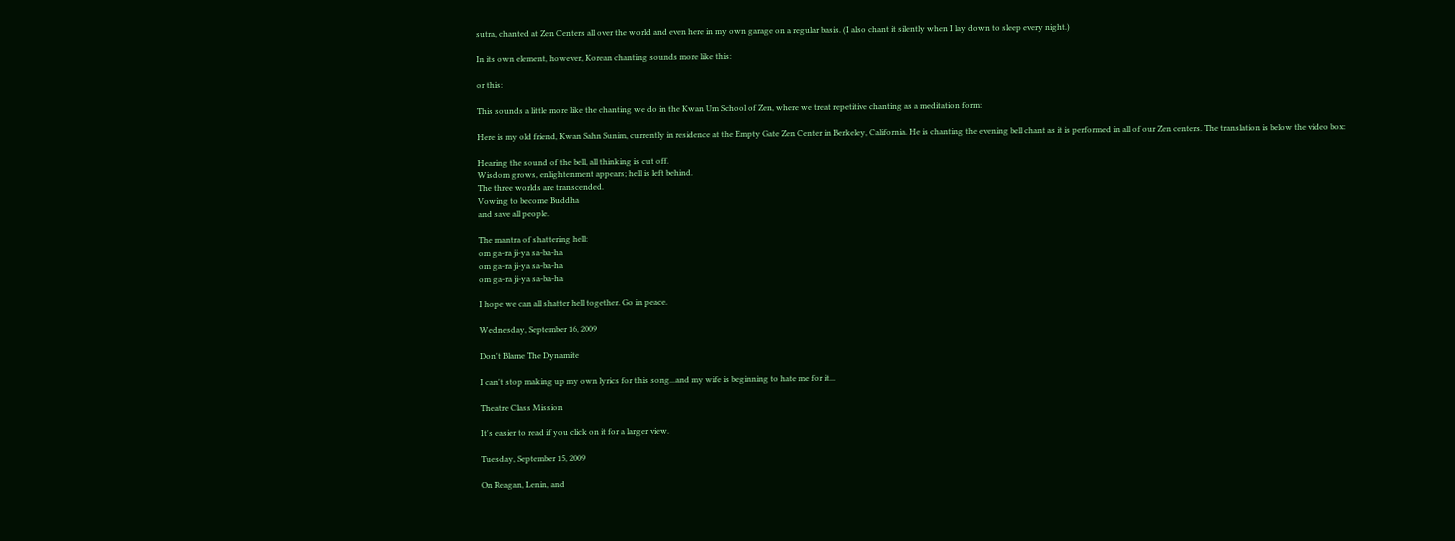sutra, chanted at Zen Centers all over the world and even here in my own garage on a regular basis. (I also chant it silently when I lay down to sleep every night.)

In its own element, however, Korean chanting sounds more like this:

or this:

This sounds a little more like the chanting we do in the Kwan Um School of Zen, where we treat repetitive chanting as a meditation form:

Here is my old friend, Kwan Sahn Sunim, currently in residence at the Empty Gate Zen Center in Berkeley, California. He is chanting the evening bell chant as it is performed in all of our Zen centers. The translation is below the video box:

Hearing the sound of the bell, all thinking is cut off.
Wisdom grows, enlightenment appears; hell is left behind.
The three worlds are transcended.
Vowing to become Buddha
and save all people.

The mantra of shattering hell:
om ga-ra ji-ya sa-ba-ha
om ga-ra ji-ya sa-ba-ha
om ga-ra ji-ya sa-ba-ha

I hope we can all shatter hell together. Go in peace.

Wednesday, September 16, 2009

Don't Blame The Dynamite

I can't stop making up my own lyrics for this song...and my wife is beginning to hate me for it...

Theatre Class Mission

It's easier to read if you click on it for a larger view.

Tuesday, September 15, 2009

On Reagan, Lenin, and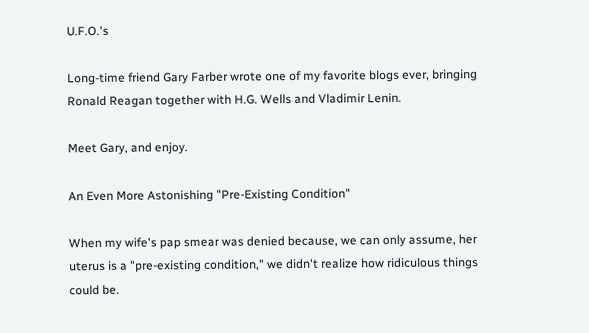U.F.O.'s

Long-time friend Gary Farber wrote one of my favorite blogs ever, bringing Ronald Reagan together with H.G. Wells and Vladimir Lenin.

Meet Gary, and enjoy.

An Even More Astonishing "Pre-Existing Condition"

When my wife's pap smear was denied because, we can only assume, her uterus is a "pre-existing condition," we didn't realize how ridiculous things could be.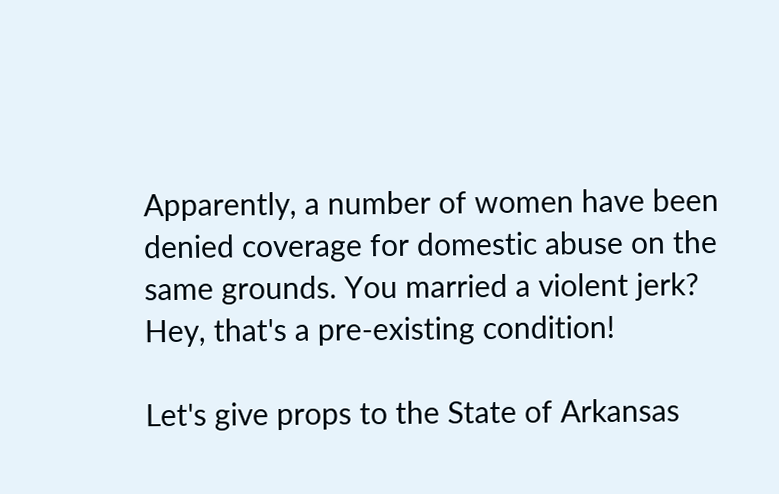Apparently, a number of women have been denied coverage for domestic abuse on the same grounds. You married a violent jerk? Hey, that's a pre-existing condition!

Let's give props to the State of Arkansas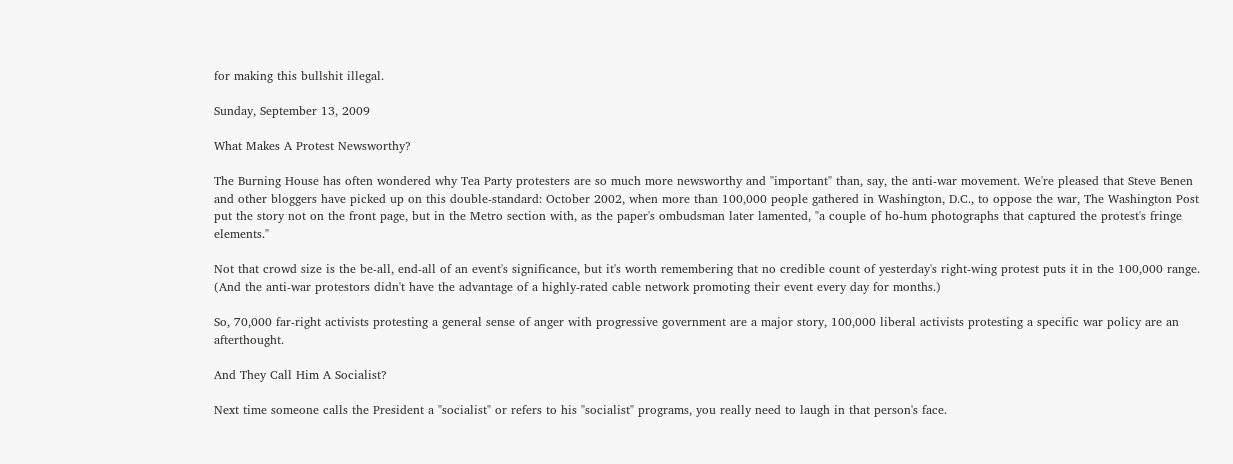for making this bullshit illegal.

Sunday, September 13, 2009

What Makes A Protest Newsworthy?

The Burning House has often wondered why Tea Party protesters are so much more newsworthy and "important" than, say, the anti-war movement. We're pleased that Steve Benen and other bloggers have picked up on this double-standard: October 2002, when more than 100,000 people gathered in Washington, D.C., to oppose the war, The Washington Post put the story not on the front page, but in the Metro section with, as the paper's ombudsman later lamented, "a couple of ho-hum photographs that captured the protest's fringe elements."

Not that crowd size is the be-all, end-all of an event's significance, but it's worth remembering that no credible count of yesterday's right-wing protest puts it in the 100,000 range. (And the anti-war protestors didn't have the advantage of a highly-rated cable network promoting their event every day for months.)

So, 70,000 far-right activists protesting a general sense of anger with progressive government are a major story, 100,000 liberal activists protesting a specific war policy are an afterthought.

And They Call Him A Socialist?

Next time someone calls the President a "socialist" or refers to his "socialist" programs, you really need to laugh in that person's face.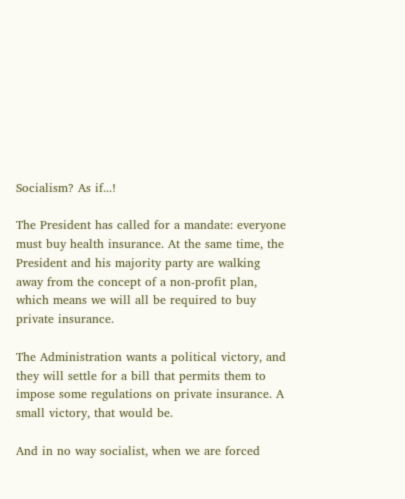Socialism? As if...!

The President has called for a mandate: everyone must buy health insurance. At the same time, the President and his majority party are walking away from the concept of a non-profit plan, which means we will all be required to buy private insurance.

The Administration wants a political victory, and they will settle for a bill that permits them to impose some regulations on private insurance. A small victory, that would be.

And in no way socialist, when we are forced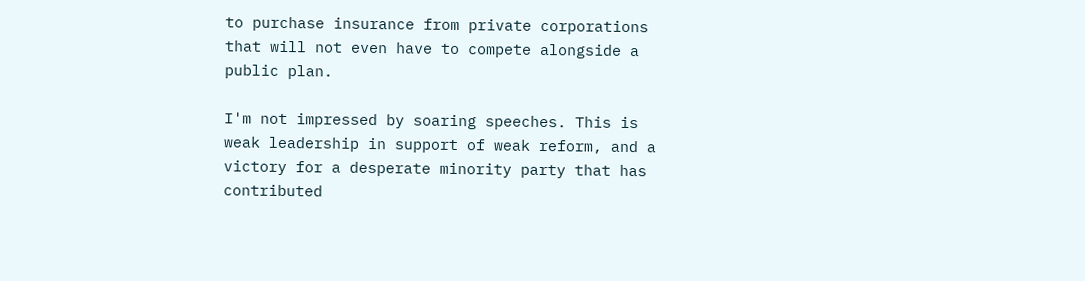to purchase insurance from private corporations that will not even have to compete alongside a public plan.

I'm not impressed by soaring speeches. This is weak leadership in support of weak reform, and a victory for a desperate minority party that has contributed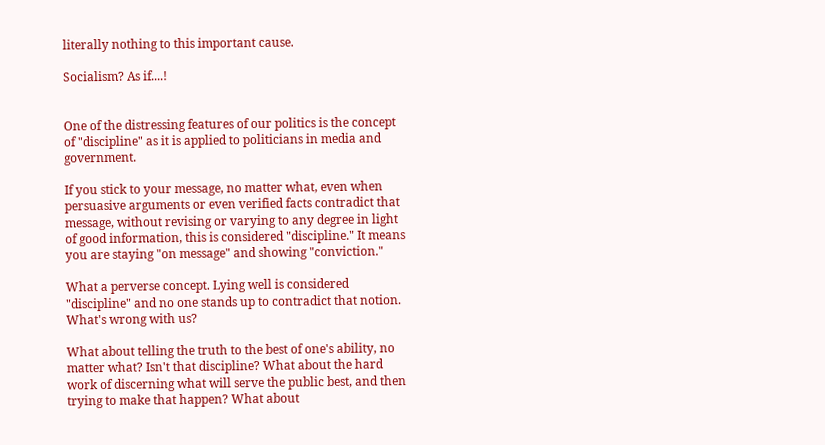literally nothing to this important cause.

Socialism? As if....!


One of the distressing features of our politics is the concept of "discipline" as it is applied to politicians in media and government.

If you stick to your message, no matter what, even when persuasive arguments or even verified facts contradict that message, without revising or varying to any degree in light of good information, this is considered "discipline." It means you are staying "on message" and showing "conviction."

What a perverse concept. Lying well is considered "discipline" and no one stands up to contradict that notion. What's wrong with us?

What about telling the truth to the best of one's ability, no matter what? Isn't that discipline? What about the hard work of discerning what will serve the public best, and then trying to make that happen? What about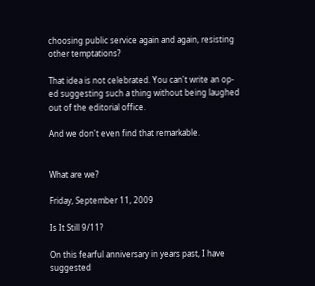choosing public service again and again, resisting other temptations?

That idea is not celebrated. You can't write an op-ed suggesting such a thing without being laughed out of the editorial office.

And we don't even find that remarkable.


What are we?

Friday, September 11, 2009

Is It Still 9/11?

On this fearful anniversary in years past, I have suggested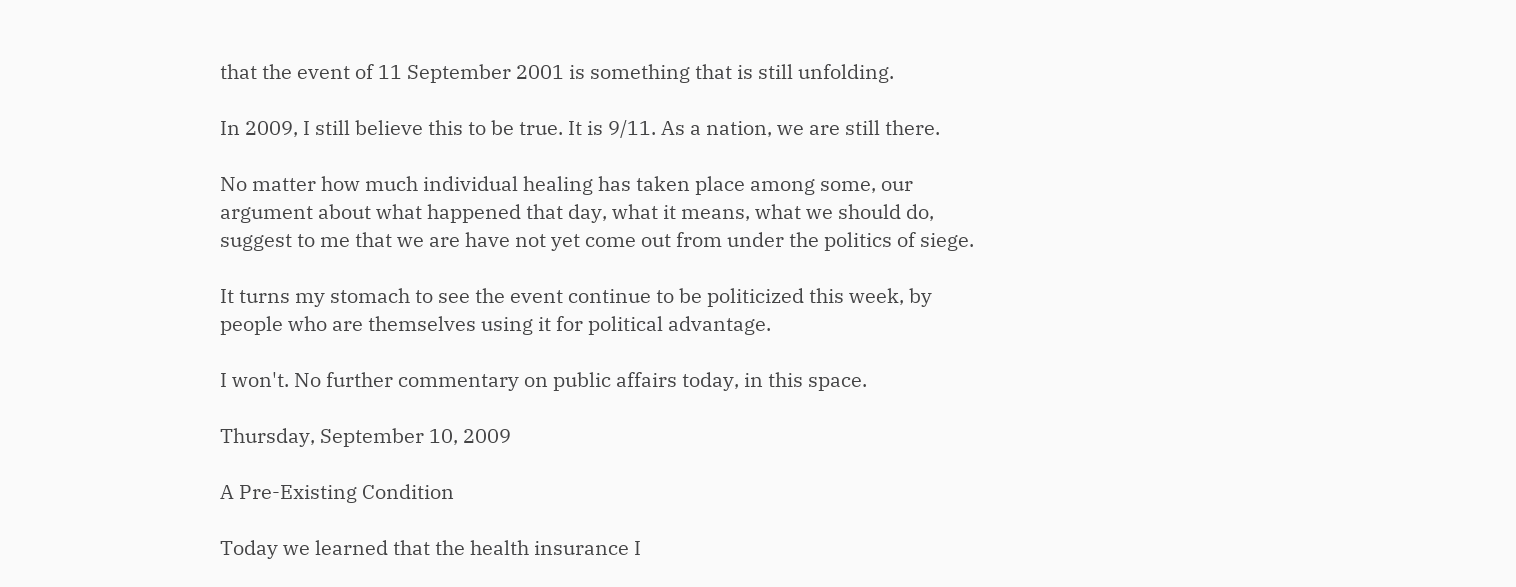that the event of 11 September 2001 is something that is still unfolding.

In 2009, I still believe this to be true. It is 9/11. As a nation, we are still there.

No matter how much individual healing has taken place among some, our argument about what happened that day, what it means, what we should do, suggest to me that we are have not yet come out from under the politics of siege.

It turns my stomach to see the event continue to be politicized this week, by people who are themselves using it for political advantage.

I won't. No further commentary on public affairs today, in this space.

Thursday, September 10, 2009

A Pre-Existing Condition

Today we learned that the health insurance I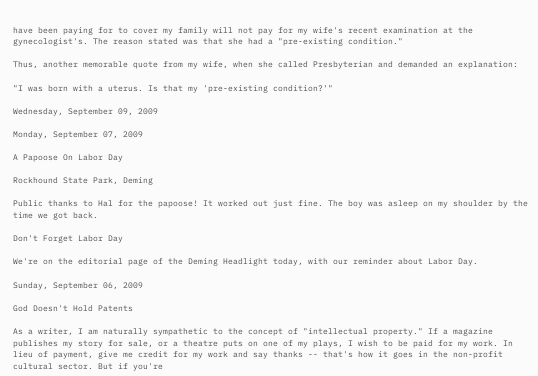have been paying for to cover my family will not pay for my wife's recent examination at the gynecologist's. The reason stated was that she had a "pre-existing condition."

Thus, another memorable quote from my wife, when she called Presbyterian and demanded an explanation:

"I was born with a uterus. Is that my 'pre-existing condition?'"

Wednesday, September 09, 2009

Monday, September 07, 2009

A Papoose On Labor Day

Rockhound State Park, Deming

Public thanks to Hal for the papoose! It worked out just fine. The boy was asleep on my shoulder by the time we got back.

Don't Forget Labor Day

We're on the editorial page of the Deming Headlight today, with our reminder about Labor Day.

Sunday, September 06, 2009

God Doesn't Hold Patents

As a writer, I am naturally sympathetic to the concept of "intellectual property." If a magazine publishes my story for sale, or a theatre puts on one of my plays, I wish to be paid for my work. In lieu of payment, give me credit for my work and say thanks -- that's how it goes in the non-profit cultural sector. But if you're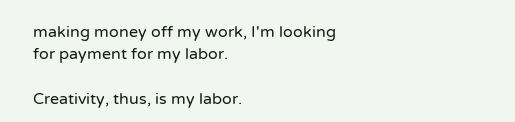making money off my work, I'm looking for payment for my labor.

Creativity, thus, is my labor.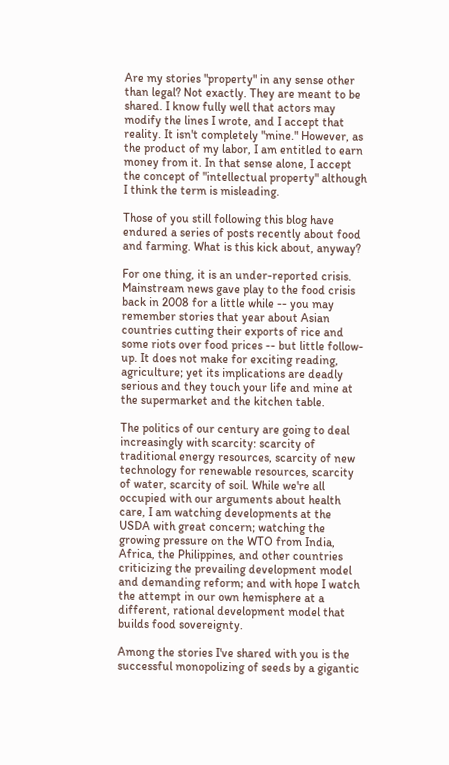Are my stories "property" in any sense other than legal? Not exactly. They are meant to be shared. I know fully well that actors may modify the lines I wrote, and I accept that reality. It isn't completely "mine." However, as the product of my labor, I am entitled to earn money from it. In that sense alone, I accept the concept of "intellectual property" although I think the term is misleading.

Those of you still following this blog have endured a series of posts recently about food and farming. What is this kick about, anyway?

For one thing, it is an under-reported crisis. Mainstream news gave play to the food crisis back in 2008 for a little while -- you may remember stories that year about Asian countries cutting their exports of rice and some riots over food prices -- but little follow-up. It does not make for exciting reading, agriculture; yet its implications are deadly serious and they touch your life and mine at the supermarket and the kitchen table.

The politics of our century are going to deal increasingly with scarcity: scarcity of traditional energy resources, scarcity of new technology for renewable resources, scarcity of water, scarcity of soil. While we're all occupied with our arguments about health care, I am watching developments at the USDA with great concern; watching the growing pressure on the WTO from India, Africa, the Philippines, and other countries criticizing the prevailing development model and demanding reform; and with hope I watch the attempt in our own hemisphere at a different, rational development model that builds food sovereignty.

Among the stories I've shared with you is the successful monopolizing of seeds by a gigantic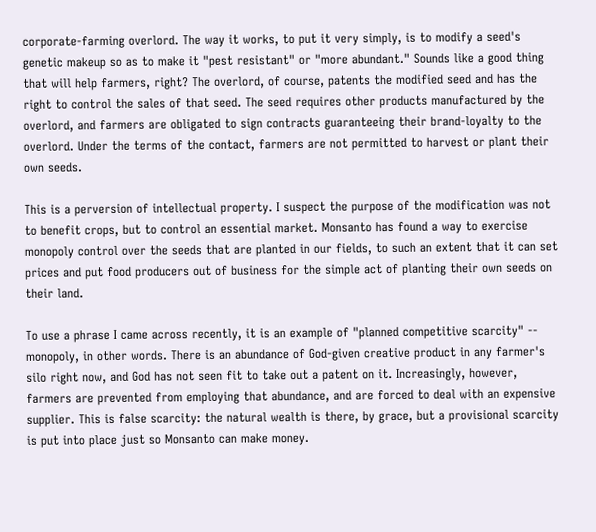corporate-farming overlord. The way it works, to put it very simply, is to modify a seed's genetic makeup so as to make it "pest resistant" or "more abundant." Sounds like a good thing that will help farmers, right? The overlord, of course, patents the modified seed and has the right to control the sales of that seed. The seed requires other products manufactured by the overlord, and farmers are obligated to sign contracts guaranteeing their brand-loyalty to the overlord. Under the terms of the contact, farmers are not permitted to harvest or plant their own seeds.

This is a perversion of intellectual property. I suspect the purpose of the modification was not to benefit crops, but to control an essential market. Monsanto has found a way to exercise monopoly control over the seeds that are planted in our fields, to such an extent that it can set prices and put food producers out of business for the simple act of planting their own seeds on their land.

To use a phrase I came across recently, it is an example of "planned competitive scarcity" -- monopoly, in other words. There is an abundance of God-given creative product in any farmer's silo right now, and God has not seen fit to take out a patent on it. Increasingly, however, farmers are prevented from employing that abundance, and are forced to deal with an expensive supplier. This is false scarcity: the natural wealth is there, by grace, but a provisional scarcity is put into place just so Monsanto can make money.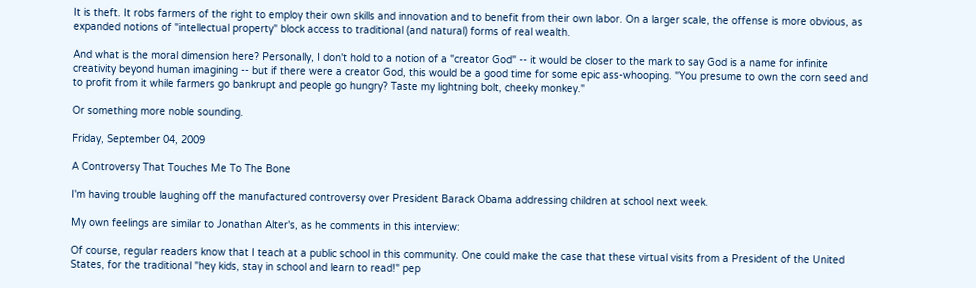It is theft. It robs farmers of the right to employ their own skills and innovation and to benefit from their own labor. On a larger scale, the offense is more obvious, as expanded notions of "intellectual property" block access to traditional (and natural) forms of real wealth.

And what is the moral dimension here? Personally, I don't hold to a notion of a "creator God" -- it would be closer to the mark to say God is a name for infinite creativity beyond human imagining -- but if there were a creator God, this would be a good time for some epic ass-whooping. "You presume to own the corn seed and to profit from it while farmers go bankrupt and people go hungry? Taste my lightning bolt, cheeky monkey."

Or something more noble sounding.

Friday, September 04, 2009

A Controversy That Touches Me To The Bone

I'm having trouble laughing off the manufactured controversy over President Barack Obama addressing children at school next week.

My own feelings are similar to Jonathan Alter's, as he comments in this interview:

Of course, regular readers know that I teach at a public school in this community. One could make the case that these virtual visits from a President of the United States, for the traditional "hey kids, stay in school and learn to read!" pep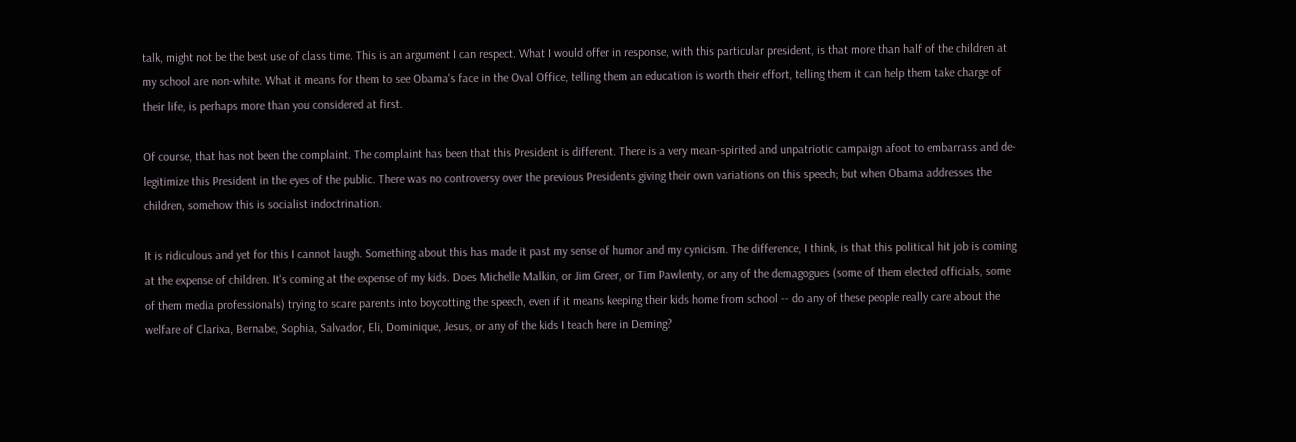talk, might not be the best use of class time. This is an argument I can respect. What I would offer in response, with this particular president, is that more than half of the children at my school are non-white. What it means for them to see Obama's face in the Oval Office, telling them an education is worth their effort, telling them it can help them take charge of their life, is perhaps more than you considered at first.

Of course, that has not been the complaint. The complaint has been that this President is different. There is a very mean-spirited and unpatriotic campaign afoot to embarrass and de-legitimize this President in the eyes of the public. There was no controversy over the previous Presidents giving their own variations on this speech; but when Obama addresses the children, somehow this is socialist indoctrination.

It is ridiculous and yet for this I cannot laugh. Something about this has made it past my sense of humor and my cynicism. The difference, I think, is that this political hit job is coming at the expense of children. It's coming at the expense of my kids. Does Michelle Malkin, or Jim Greer, or Tim Pawlenty, or any of the demagogues (some of them elected officials, some of them media professionals) trying to scare parents into boycotting the speech, even if it means keeping their kids home from school -- do any of these people really care about the welfare of Clarixa, Bernabe, Sophia, Salvador, Eli, Dominique, Jesus, or any of the kids I teach here in Deming?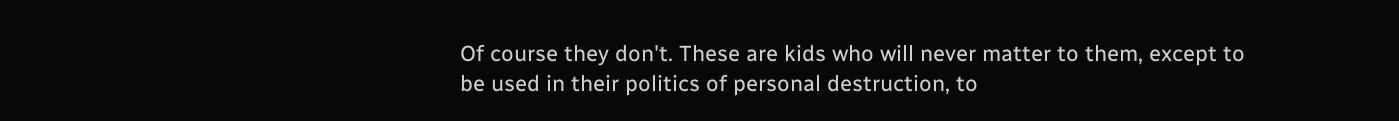Of course they don't. These are kids who will never matter to them, except to be used in their politics of personal destruction, to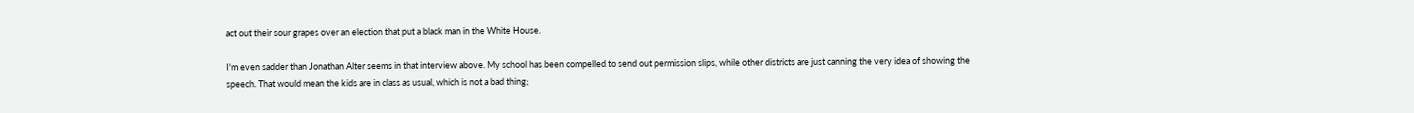act out their sour grapes over an election that put a black man in the White House.

I'm even sadder than Jonathan Alter seems in that interview above. My school has been compelled to send out permission slips, while other districts are just canning the very idea of showing the speech. That would mean the kids are in class as usual, which is not a bad thing;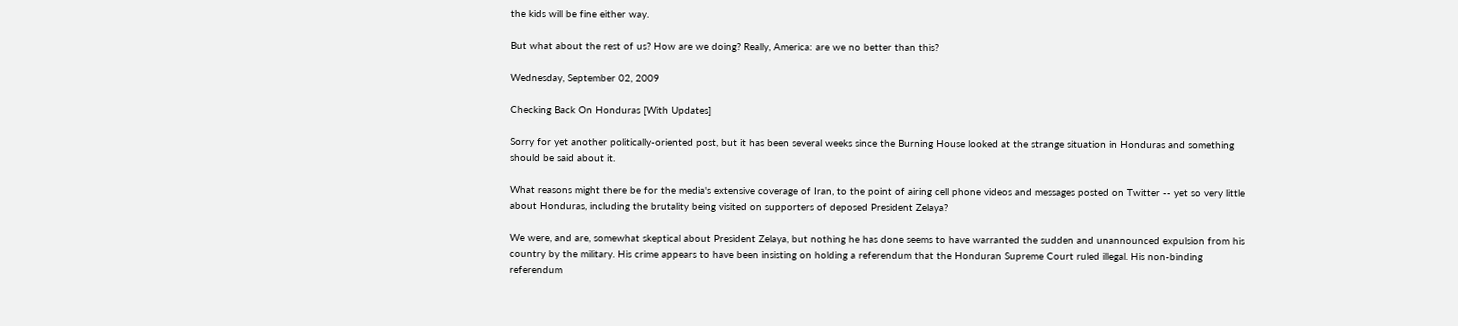the kids will be fine either way.

But what about the rest of us? How are we doing? Really, America: are we no better than this?

Wednesday, September 02, 2009

Checking Back On Honduras [With Updates]

Sorry for yet another politically-oriented post, but it has been several weeks since the Burning House looked at the strange situation in Honduras and something should be said about it.

What reasons might there be for the media's extensive coverage of Iran, to the point of airing cell phone videos and messages posted on Twitter -- yet so very little about Honduras, including the brutality being visited on supporters of deposed President Zelaya?

We were, and are, somewhat skeptical about President Zelaya, but nothing he has done seems to have warranted the sudden and unannounced expulsion from his country by the military. His crime appears to have been insisting on holding a referendum that the Honduran Supreme Court ruled illegal. His non-binding referendum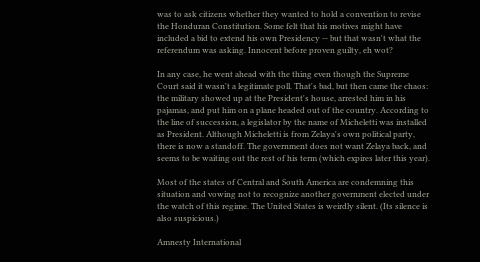was to ask citizens whether they wanted to hold a convention to revise the Honduran Constitution. Some felt that his motives might have included a bid to extend his own Presidency -- but that wasn't what the referendum was asking. Innocent before proven guilty, eh wot?

In any case, he went ahead with the thing even though the Supreme Court said it wasn't a legitimate poll. That's bad, but then came the chaos: the military showed up at the President's house, arrested him in his pajamas, and put him on a plane headed out of the country. According to the line of succession, a legislator by the name of Micheletti was installed as President. Although Micheletti is from Zelaya's own political party, there is now a standoff. The government does not want Zelaya back, and seems to be waiting out the rest of his term (which expires later this year).

Most of the states of Central and South America are condemning this situation and vowing not to recognize another government elected under the watch of this regime. The United States is weirdly silent. (Its silence is also suspicious.)

Amnesty International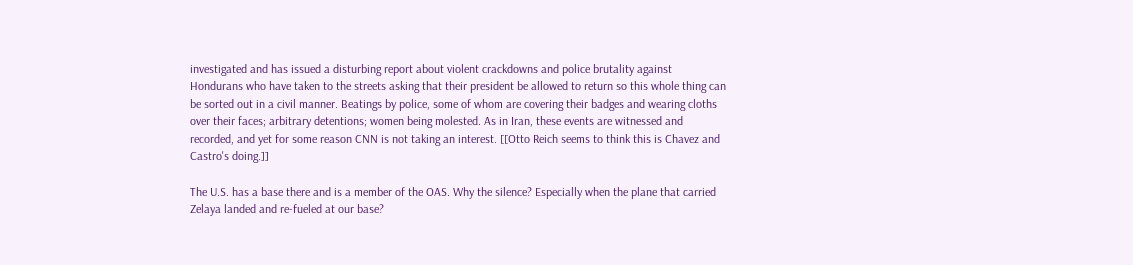investigated and has issued a disturbing report about violent crackdowns and police brutality against Hondurans who have taken to the streets asking that their president be allowed to return so this whole thing can be sorted out in a civil manner. Beatings by police, some of whom are covering their badges and wearing cloths over their faces; arbitrary detentions; women being molested. As in Iran, these events are witnessed and recorded, and yet for some reason CNN is not taking an interest. [[Otto Reich seems to think this is Chavez and Castro's doing.]]

The U.S. has a base there and is a member of the OAS. Why the silence? Especially when the plane that carried Zelaya landed and re-fueled at our base?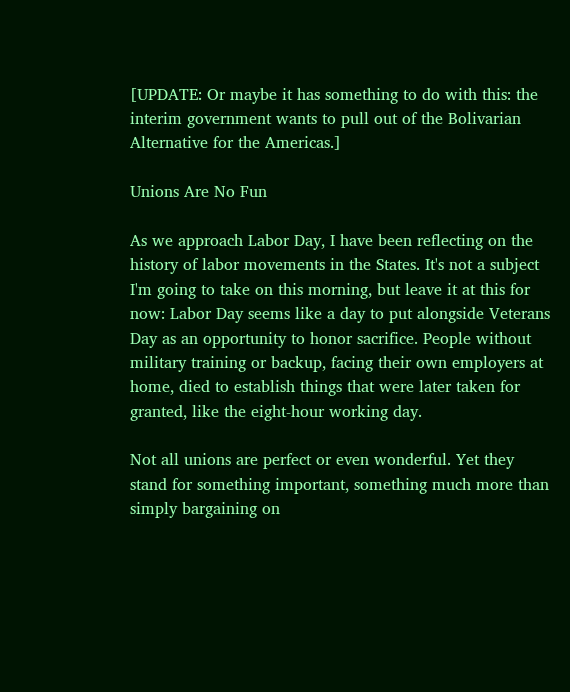[UPDATE: Or maybe it has something to do with this: the interim government wants to pull out of the Bolivarian Alternative for the Americas.]

Unions Are No Fun

As we approach Labor Day, I have been reflecting on the history of labor movements in the States. It's not a subject I'm going to take on this morning, but leave it at this for now: Labor Day seems like a day to put alongside Veterans Day as an opportunity to honor sacrifice. People without military training or backup, facing their own employers at home, died to establish things that were later taken for granted, like the eight-hour working day.

Not all unions are perfect or even wonderful. Yet they stand for something important, something much more than simply bargaining on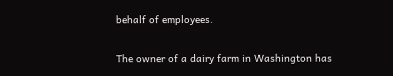behalf of employees.

The owner of a dairy farm in Washington has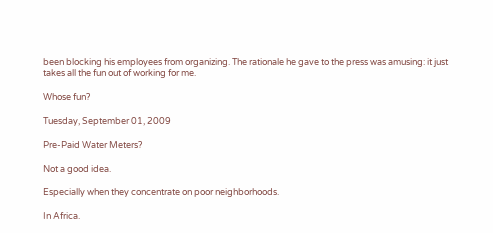been blocking his employees from organizing. The rationale he gave to the press was amusing: it just takes all the fun out of working for me.

Whose fun?

Tuesday, September 01, 2009

Pre-Paid Water Meters?

Not a good idea.

Especially when they concentrate on poor neighborhoods.

In Africa.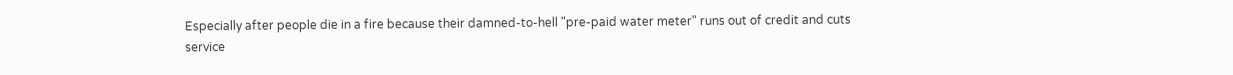Especially after people die in a fire because their damned-to-hell "pre-paid water meter" runs out of credit and cuts service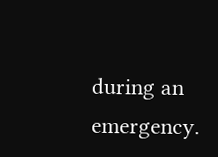during an emergency.